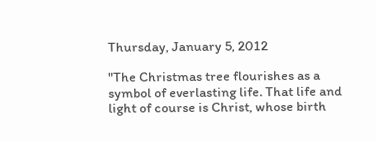Thursday, January 5, 2012

"The Christmas tree flourishes as a symbol of everlasting life. That life and light of course is Christ, whose birth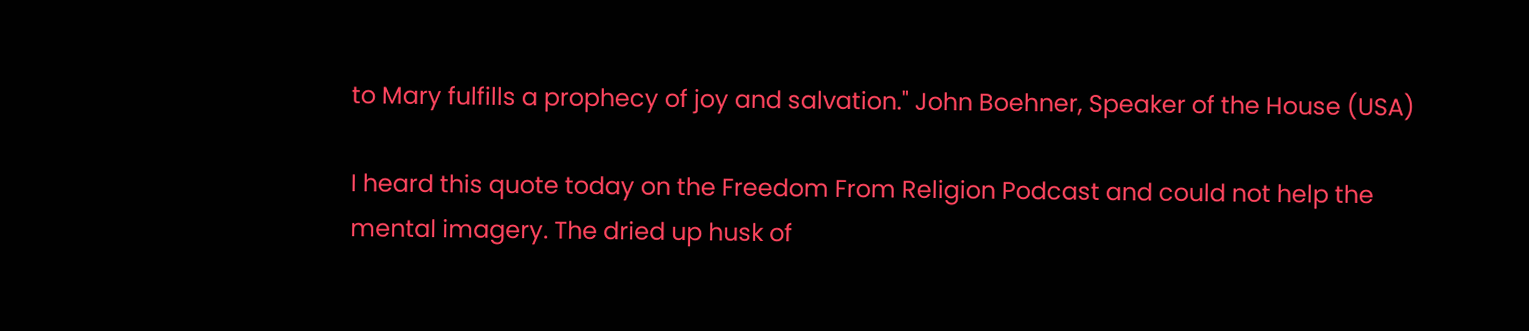to Mary fulfills a prophecy of joy and salvation." John Boehner, Speaker of the House (USA)

I heard this quote today on the Freedom From Religion Podcast and could not help the mental imagery. The dried up husk of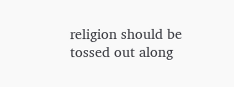religion should be tossed out along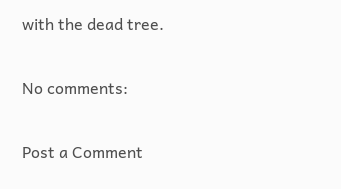with the dead tree.

No comments:

Post a Comment